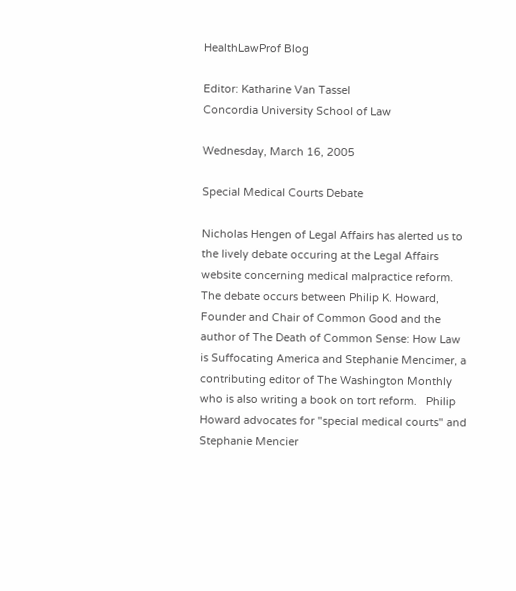HealthLawProf Blog

Editor: Katharine Van Tassel
Concordia University School of Law

Wednesday, March 16, 2005

Special Medical Courts Debate

Nicholas Hengen of Legal Affairs has alerted us to the lively debate occuring at the Legal Affairs website concerning medical malpractice reform.  The debate occurs between Philip K. Howard, Founder and Chair of Common Good and the author of The Death of Common Sense: How Law is Suffocating America and Stephanie Mencimer, a contributing editor of The Washington Monthly who is also writing a book on tort reform.   Philip Howard advocates for "special medical courts" and Stephanie Mencier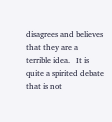disagrees and believes that they are a terrible idea.   It is quite a spirited debate that is not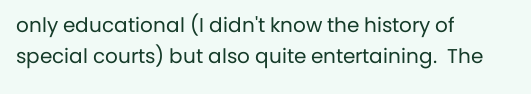only educational (I didn't know the history of special courts) but also quite entertaining.  The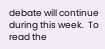debate will continue during this week.  To read the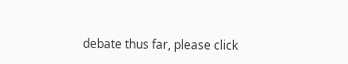debate thus far, please click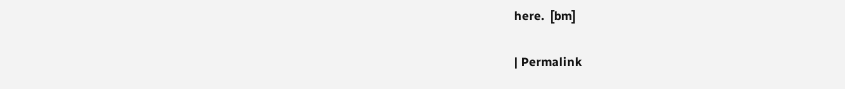here.  [bm]

| Permalink